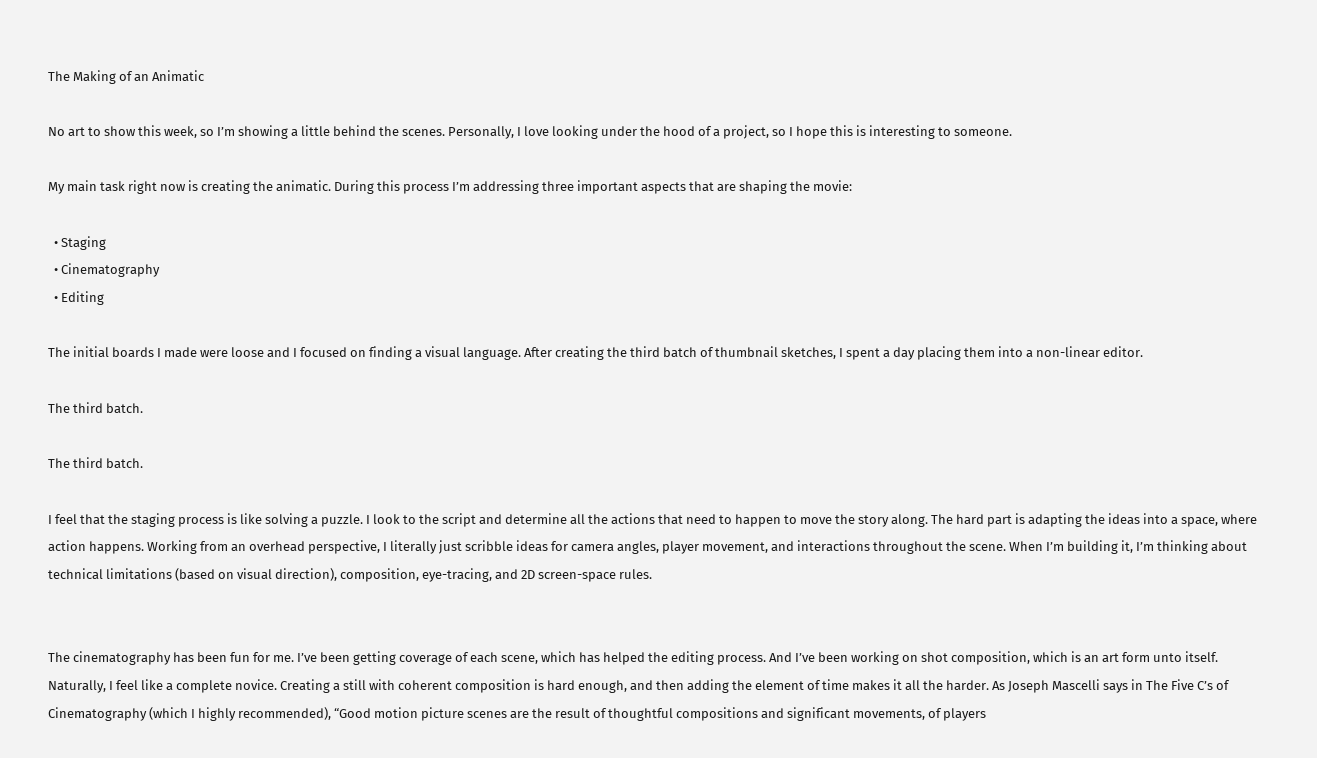The Making of an Animatic

No art to show this week, so I’m showing a little behind the scenes. Personally, I love looking under the hood of a project, so I hope this is interesting to someone.

My main task right now is creating the animatic. During this process I’m addressing three important aspects that are shaping the movie:

  • Staging
  • Cinematography
  • Editing

The initial boards I made were loose and I focused on finding a visual language. After creating the third batch of thumbnail sketches, I spent a day placing them into a non-linear editor.

The third batch.

The third batch.

I feel that the staging process is like solving a puzzle. I look to the script and determine all the actions that need to happen to move the story along. The hard part is adapting the ideas into a space, where action happens. Working from an overhead perspective, I literally just scribble ideas for camera angles, player movement, and interactions throughout the scene. When I’m building it, I’m thinking about technical limitations (based on visual direction), composition, eye-tracing, and 2D screen-space rules.


The cinematography has been fun for me. I’ve been getting coverage of each scene, which has helped the editing process. And I’ve been working on shot composition, which is an art form unto itself. Naturally, I feel like a complete novice. Creating a still with coherent composition is hard enough, and then adding the element of time makes it all the harder. As Joseph Mascelli says in The Five C’s of Cinematography (which I highly recommended), “Good motion picture scenes are the result of thoughtful compositions and significant movements, of players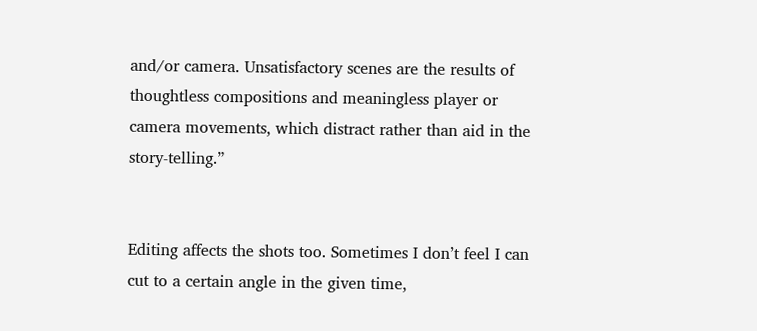and/or camera. Unsatisfactory scenes are the results of thoughtless compositions and meaningless player or camera movements, which distract rather than aid in the story-telling.”


Editing affects the shots too. Sometimes I don’t feel I can cut to a certain angle in the given time,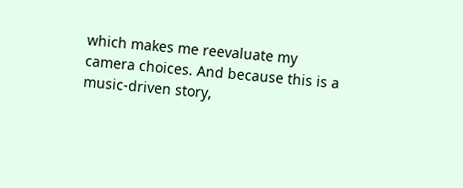which makes me reevaluate my camera choices. And because this is a music-driven story,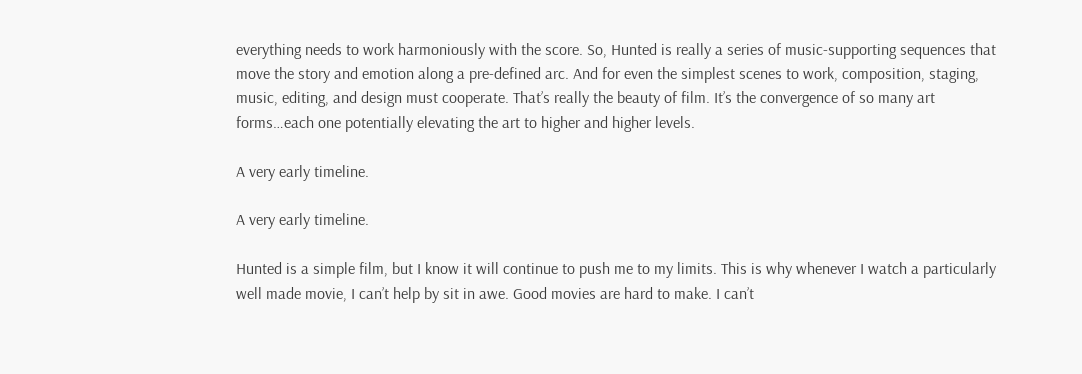everything needs to work harmoniously with the score. So, Hunted is really a series of music-supporting sequences that move the story and emotion along a pre-defined arc. And for even the simplest scenes to work, composition, staging, music, editing, and design must cooperate. That’s really the beauty of film. It’s the convergence of so many art forms…each one potentially elevating the art to higher and higher levels.

A very early timeline.

A very early timeline.

Hunted is a simple film, but I know it will continue to push me to my limits. This is why whenever I watch a particularly well made movie, I can’t help by sit in awe. Good movies are hard to make. I can’t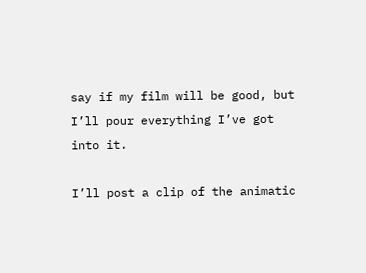say if my film will be good, but I’ll pour everything I’ve got into it.

I’ll post a clip of the animatic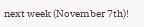next week (November 7th)!